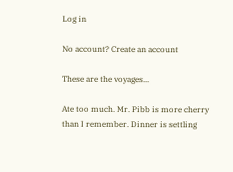Log in

No account? Create an account

These are the voyages...

Ate too much. Mr. Pibb is more cherry than I remember. Dinner is settling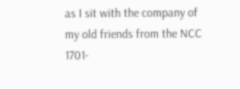as I sit with the company of my old friends from the NCC 1701-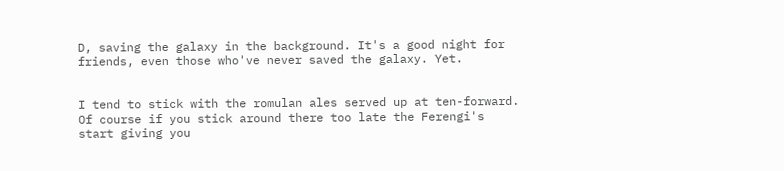D, saving the galaxy in the background. It's a good night for friends, even those who've never saved the galaxy. Yet.


I tend to stick with the romulan ales served up at ten-forward. Of course if you stick around there too late the Ferengi's start giving you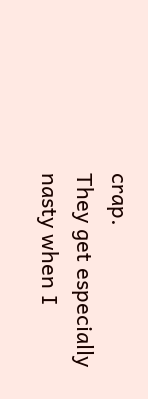crap.
They get especially nasty when I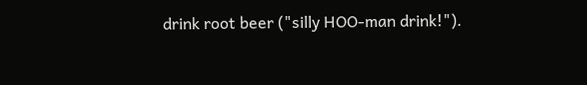drink root beer ("silly HOO-man drink!").